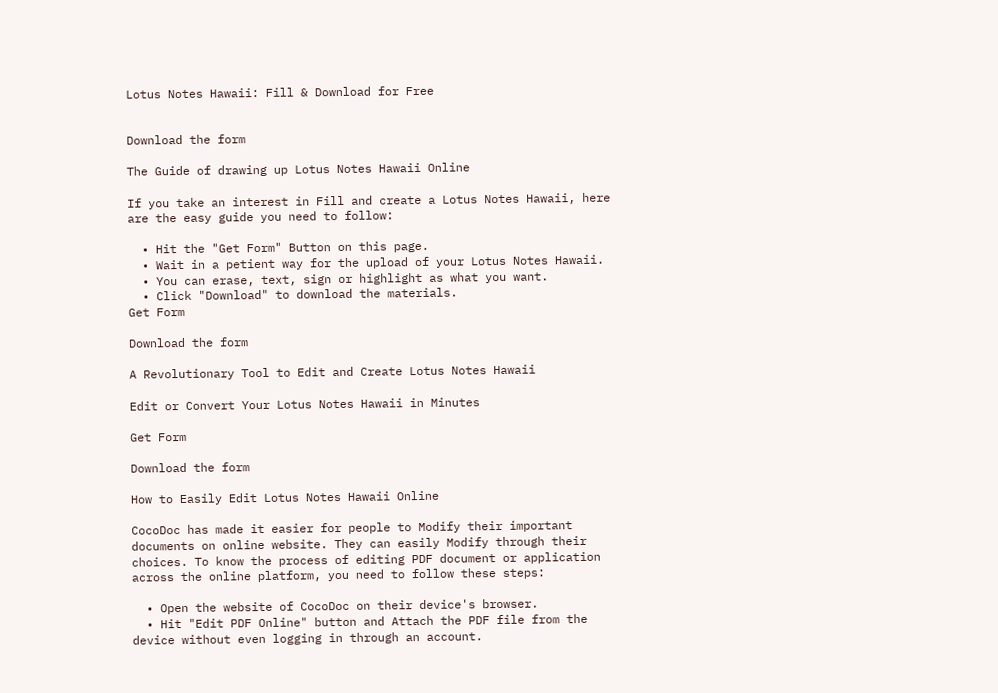Lotus Notes Hawaii: Fill & Download for Free


Download the form

The Guide of drawing up Lotus Notes Hawaii Online

If you take an interest in Fill and create a Lotus Notes Hawaii, here are the easy guide you need to follow:

  • Hit the "Get Form" Button on this page.
  • Wait in a petient way for the upload of your Lotus Notes Hawaii.
  • You can erase, text, sign or highlight as what you want.
  • Click "Download" to download the materials.
Get Form

Download the form

A Revolutionary Tool to Edit and Create Lotus Notes Hawaii

Edit or Convert Your Lotus Notes Hawaii in Minutes

Get Form

Download the form

How to Easily Edit Lotus Notes Hawaii Online

CocoDoc has made it easier for people to Modify their important documents on online website. They can easily Modify through their choices. To know the process of editing PDF document or application across the online platform, you need to follow these steps:

  • Open the website of CocoDoc on their device's browser.
  • Hit "Edit PDF Online" button and Attach the PDF file from the device without even logging in through an account.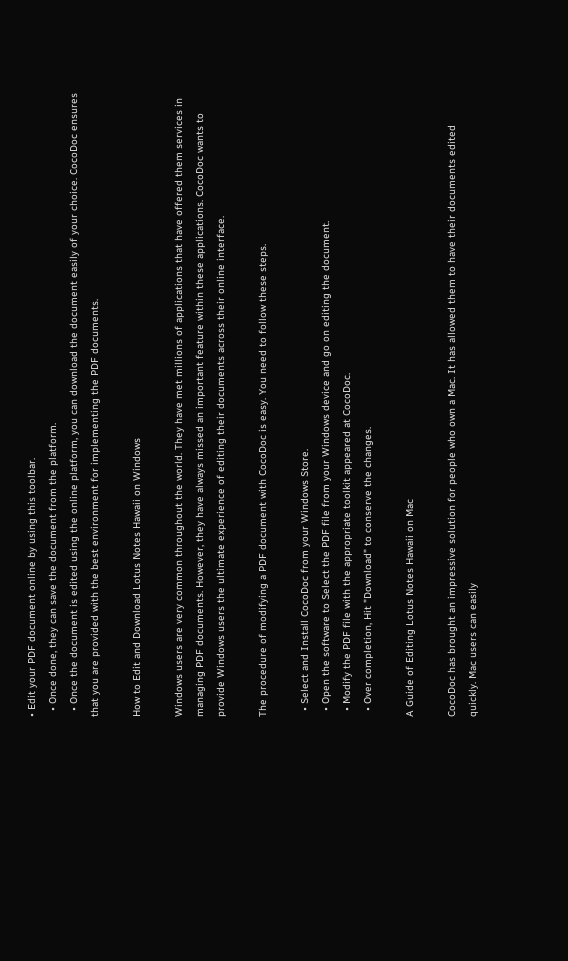• Edit your PDF document online by using this toolbar.
  • Once done, they can save the document from the platform.
  • Once the document is edited using the online platform, you can download the document easily of your choice. CocoDoc ensures that you are provided with the best environment for implementing the PDF documents.

How to Edit and Download Lotus Notes Hawaii on Windows

Windows users are very common throughout the world. They have met millions of applications that have offered them services in managing PDF documents. However, they have always missed an important feature within these applications. CocoDoc wants to provide Windows users the ultimate experience of editing their documents across their online interface.

The procedure of modifying a PDF document with CocoDoc is easy. You need to follow these steps.

  • Select and Install CocoDoc from your Windows Store.
  • Open the software to Select the PDF file from your Windows device and go on editing the document.
  • Modify the PDF file with the appropriate toolkit appeared at CocoDoc.
  • Over completion, Hit "Download" to conserve the changes.

A Guide of Editing Lotus Notes Hawaii on Mac

CocoDoc has brought an impressive solution for people who own a Mac. It has allowed them to have their documents edited quickly. Mac users can easily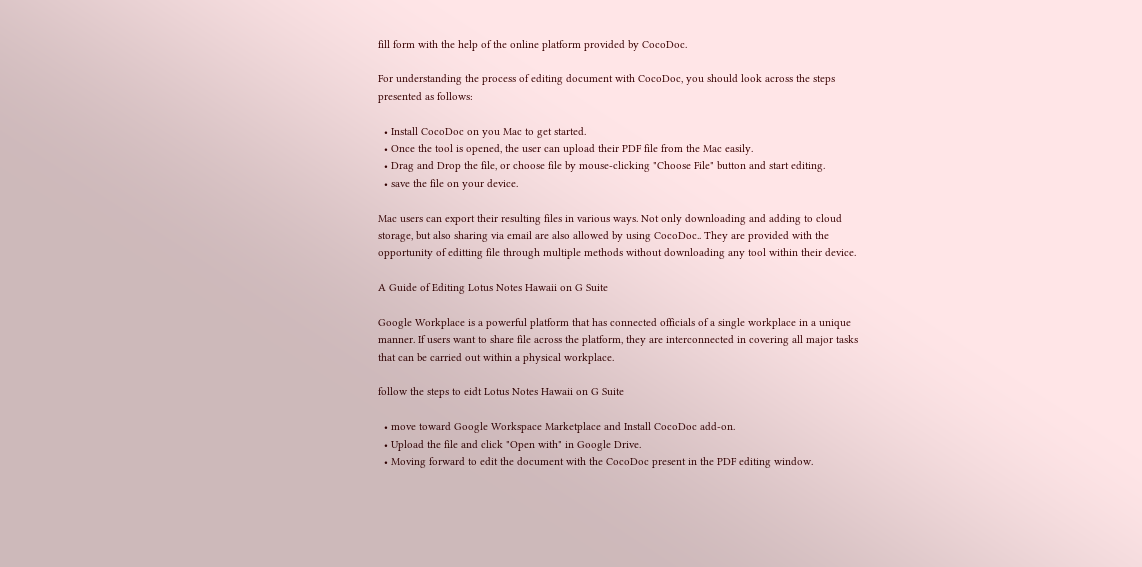fill form with the help of the online platform provided by CocoDoc.

For understanding the process of editing document with CocoDoc, you should look across the steps presented as follows:

  • Install CocoDoc on you Mac to get started.
  • Once the tool is opened, the user can upload their PDF file from the Mac easily.
  • Drag and Drop the file, or choose file by mouse-clicking "Choose File" button and start editing.
  • save the file on your device.

Mac users can export their resulting files in various ways. Not only downloading and adding to cloud storage, but also sharing via email are also allowed by using CocoDoc.. They are provided with the opportunity of editting file through multiple methods without downloading any tool within their device.

A Guide of Editing Lotus Notes Hawaii on G Suite

Google Workplace is a powerful platform that has connected officials of a single workplace in a unique manner. If users want to share file across the platform, they are interconnected in covering all major tasks that can be carried out within a physical workplace.

follow the steps to eidt Lotus Notes Hawaii on G Suite

  • move toward Google Workspace Marketplace and Install CocoDoc add-on.
  • Upload the file and click "Open with" in Google Drive.
  • Moving forward to edit the document with the CocoDoc present in the PDF editing window.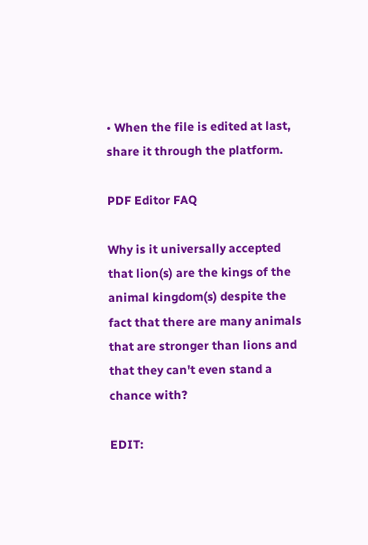• When the file is edited at last, share it through the platform.

PDF Editor FAQ

Why is it universally accepted that lion(s) are the kings of the animal kingdom(s) despite the fact that there are many animals that are stronger than lions and that they can't even stand a chance with?

EDIT: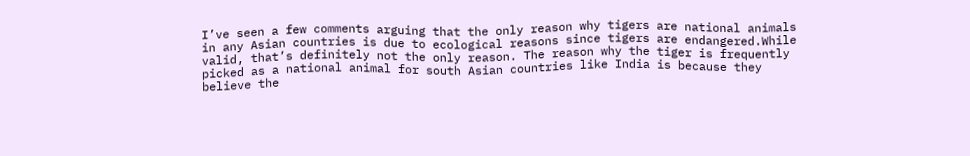I’ve seen a few comments arguing that the only reason why tigers are national animals in any Asian countries is due to ecological reasons since tigers are endangered.While valid, that’s definitely not the only reason. The reason why the tiger is frequently picked as a national animal for south Asian countries like India is because they believe the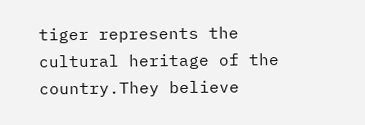tiger represents the cultural heritage of the country.They believe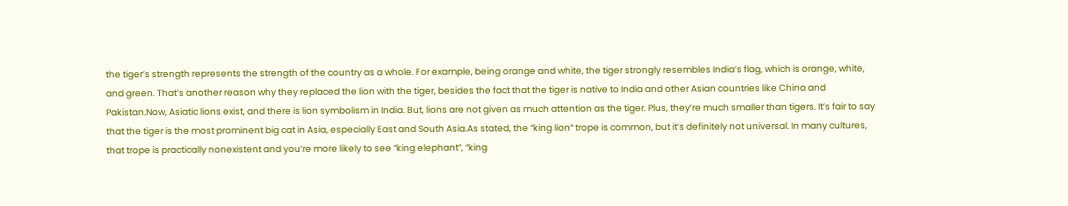the tiger’s strength represents the strength of the country as a whole. For example, being orange and white, the tiger strongly resembles India’s flag, which is orange, white, and green. That’s another reason why they replaced the lion with the tiger, besides the fact that the tiger is native to India and other Asian countries like China and Pakistan.Now, Asiatic lions exist, and there is lion symbolism in India. But, lions are not given as much attention as the tiger. Plus, they’re much smaller than tigers. It’s fair to say that the tiger is the most prominent big cat in Asia, especially East and South Asia.As stated, the “king lion“ trope is common, but it’s definitely not universal. In many cultures, that trope is practically nonexistent and you’re more likely to see “king elephant”, “king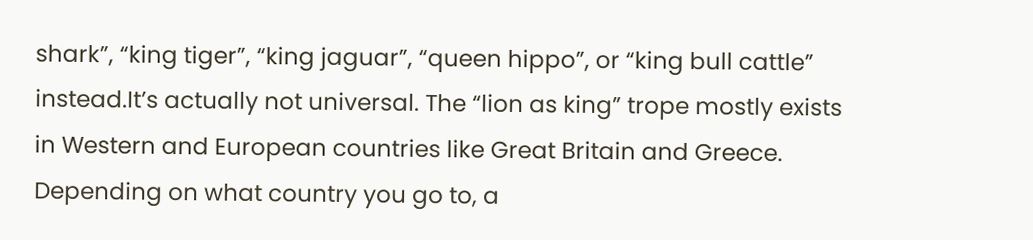shark”, “king tiger”, “king jaguar”, “queen hippo”, or “king bull cattle” instead.It’s actually not universal. The “lion as king” trope mostly exists in Western and European countries like Great Britain and Greece. Depending on what country you go to, a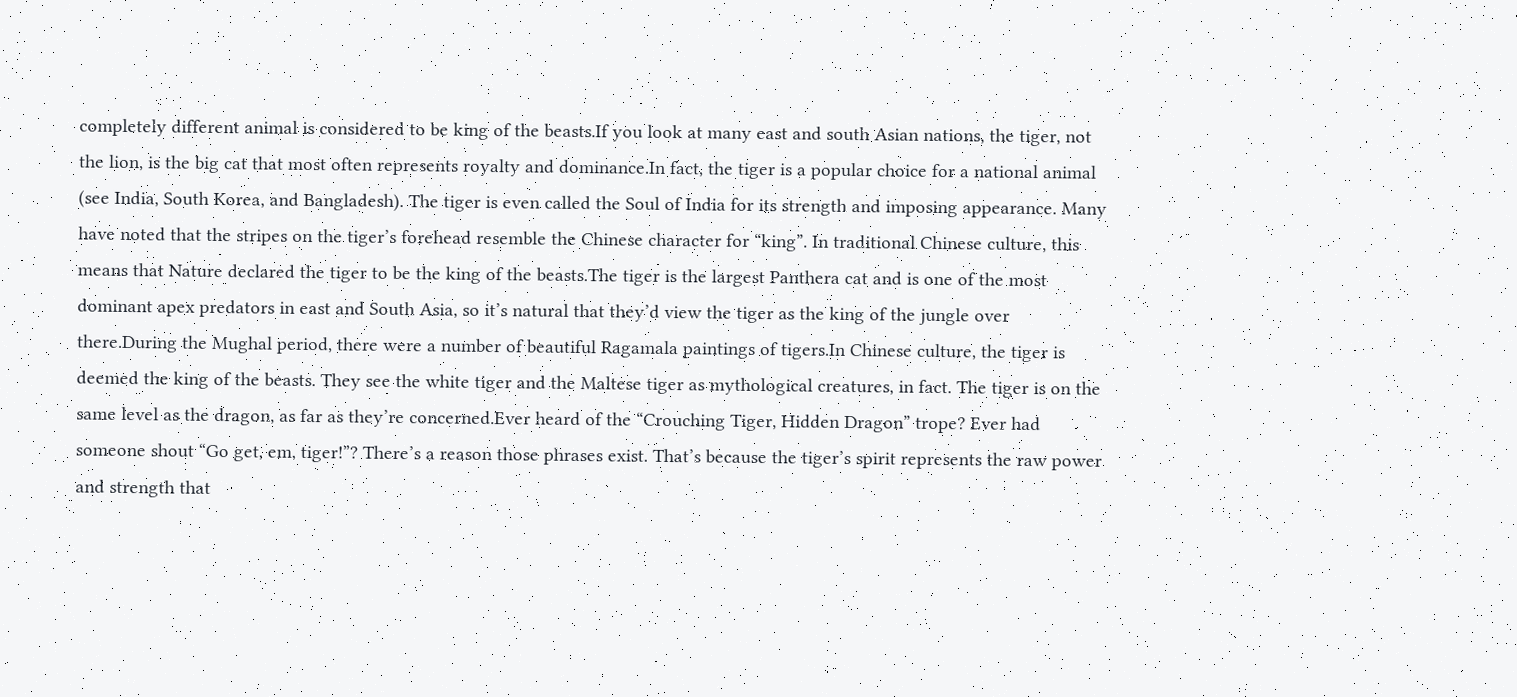completely different animal is considered to be king of the beasts.If you look at many east and south Asian nations, the tiger, not the lion, is the big cat that most often represents royalty and dominance.In fact, the tiger is a popular choice for a national animal (see India, South Korea, and Bangladesh). The tiger is even called the Soul of India for its strength and imposing appearance. Many have noted that the stripes on the tiger’s forehead resemble the Chinese character for “king”. In traditional Chinese culture, this means that Nature declared the tiger to be the king of the beasts.The tiger is the largest Panthera cat and is one of the most dominant apex predators in east and South Asia, so it’s natural that they’d view the tiger as the king of the jungle over there.During the Mughal period, there were a number of beautiful Ragamala paintings of tigers.In Chinese culture, the tiger is deemed the king of the beasts. They see the white tiger and the Maltese tiger as mythological creatures, in fact. The tiger is on the same level as the dragon, as far as they’re concerned.Ever heard of the “Crouching Tiger, Hidden Dragon” trope? Ever had someone shout “Go get, em, tiger!”? There’s a reason those phrases exist. That’s because the tiger’s spirit represents the raw power and strength that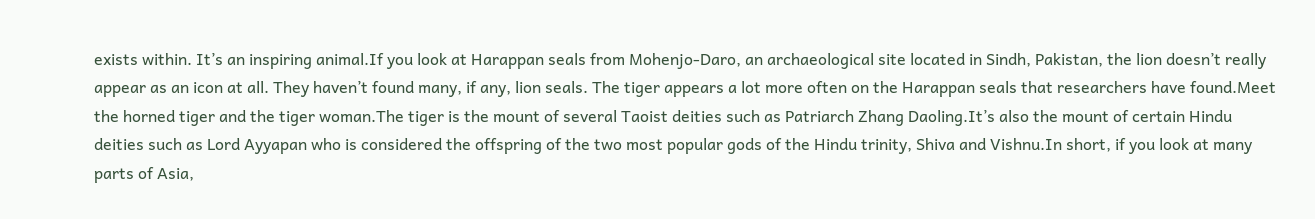exists within. It’s an inspiring animal.If you look at Harappan seals from Mohenjo-Daro, an archaeological site located in Sindh, Pakistan, the lion doesn’t really appear as an icon at all. They haven’t found many, if any, lion seals. The tiger appears a lot more often on the Harappan seals that researchers have found.Meet the horned tiger and the tiger woman.The tiger is the mount of several Taoist deities such as Patriarch Zhang Daoling.It’s also the mount of certain Hindu deities such as Lord Ayyapan who is considered the offspring of the two most popular gods of the Hindu trinity, Shiva and Vishnu.In short, if you look at many parts of Asia,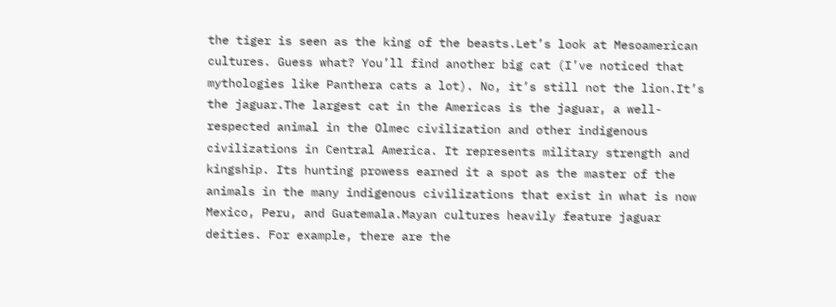the tiger is seen as the king of the beasts.Let’s look at Mesoamerican cultures. Guess what? You’ll find another big cat (I’ve noticed that mythologies like Panthera cats a lot). No, it’s still not the lion.It’s the jaguar.The largest cat in the Americas is the jaguar, a well-respected animal in the Olmec civilization and other indigenous civilizations in Central America. It represents military strength and kingship. Its hunting prowess earned it a spot as the master of the animals in the many indigenous civilizations that exist in what is now Mexico, Peru, and Guatemala.Mayan cultures heavily feature jaguar deities. For example, there are the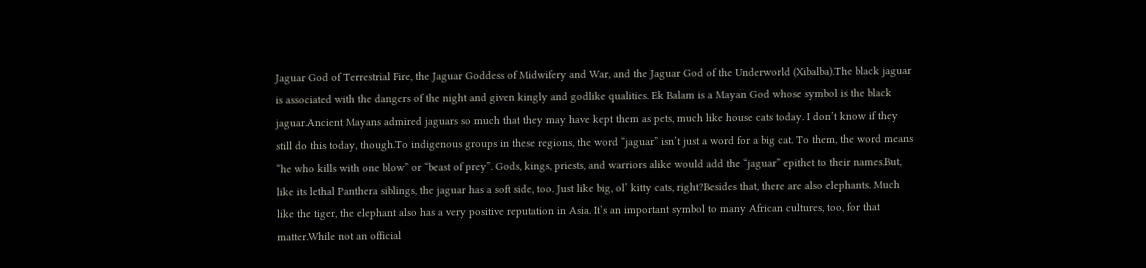Jaguar God of Terrestrial Fire, the Jaguar Goddess of Midwifery and War, and the Jaguar God of the Underworld (Xibalba).The black jaguar is associated with the dangers of the night and given kingly and godlike qualities. Ek Balam is a Mayan God whose symbol is the black jaguar.Ancient Mayans admired jaguars so much that they may have kept them as pets, much like house cats today. I don’t know if they still do this today, though.To indigenous groups in these regions, the word “jaguar” isn’t just a word for a big cat. To them, the word means “he who kills with one blow” or “beast of prey”. Gods, kings, priests, and warriors alike would add the “jaguar” epithet to their names.But, like its lethal Panthera siblings, the jaguar has a soft side, too. Just like big, ol’ kitty cats, right?Besides that, there are also elephants. Much like the tiger, the elephant also has a very positive reputation in Asia. It’s an important symbol to many African cultures, too, for that matter.While not an official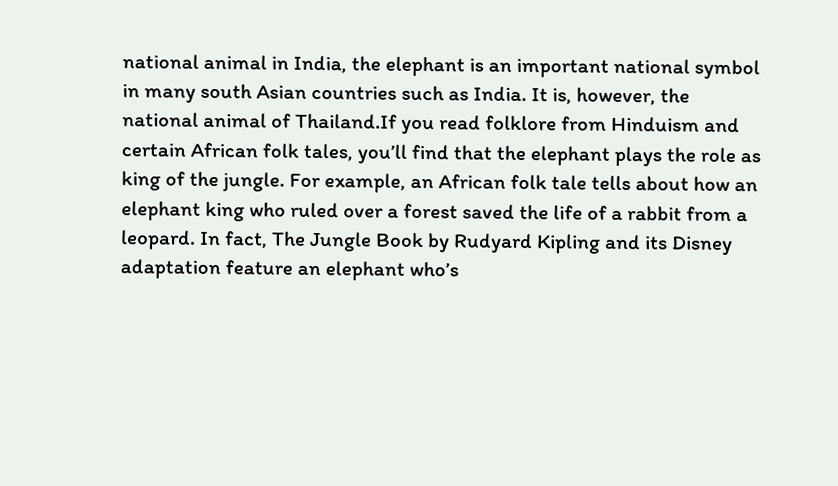national animal in India, the elephant is an important national symbol in many south Asian countries such as India. It is, however, the national animal of Thailand.If you read folklore from Hinduism and certain African folk tales, you’ll find that the elephant plays the role as king of the jungle. For example, an African folk tale tells about how an elephant king who ruled over a forest saved the life of a rabbit from a leopard. In fact, The Jungle Book by Rudyard Kipling and its Disney adaptation feature an elephant who’s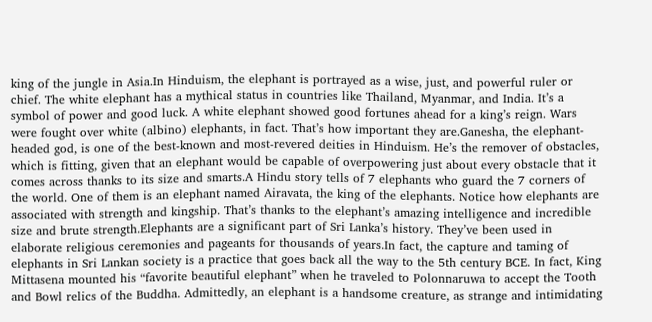king of the jungle in Asia.In Hinduism, the elephant is portrayed as a wise, just, and powerful ruler or chief. The white elephant has a mythical status in countries like Thailand, Myanmar, and India. It’s a symbol of power and good luck. A white elephant showed good fortunes ahead for a king’s reign. Wars were fought over white (albino) elephants, in fact. That’s how important they are.Ganesha, the elephant-headed god, is one of the best-known and most-revered deities in Hinduism. He’s the remover of obstacles, which is fitting, given that an elephant would be capable of overpowering just about every obstacle that it comes across thanks to its size and smarts.A Hindu story tells of 7 elephants who guard the 7 corners of the world. One of them is an elephant named Airavata, the king of the elephants. Notice how elephants are associated with strength and kingship. That’s thanks to the elephant’s amazing intelligence and incredible size and brute strength.Elephants are a significant part of Sri Lanka’s history. They’ve been used in elaborate religious ceremonies and pageants for thousands of years.In fact, the capture and taming of elephants in Sri Lankan society is a practice that goes back all the way to the 5th century BCE. In fact, King Mittasena mounted his “favorite beautiful elephant” when he traveled to Polonnaruwa to accept the Tooth and Bowl relics of the Buddha. Admittedly, an elephant is a handsome creature, as strange and intimidating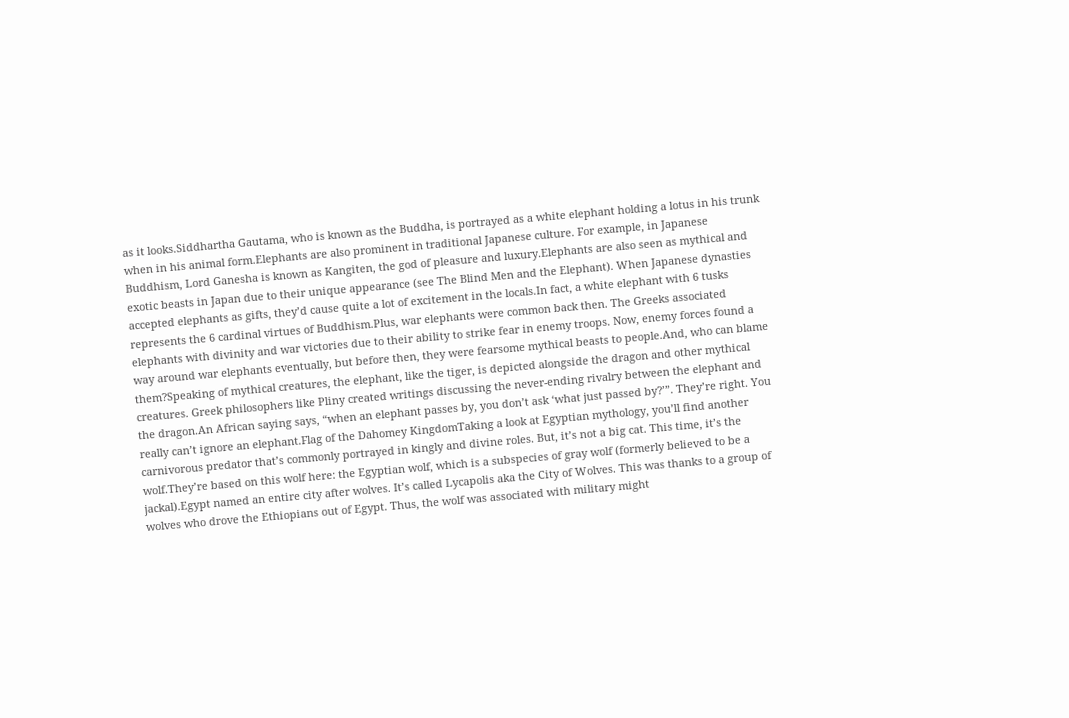as it looks.Siddhartha Gautama, who is known as the Buddha, is portrayed as a white elephant holding a lotus in his trunk when in his animal form.Elephants are also prominent in traditional Japanese culture. For example, in Japanese Buddhism, Lord Ganesha is known as Kangiten, the god of pleasure and luxury.Elephants are also seen as mythical and exotic beasts in Japan due to their unique appearance (see The Blind Men and the Elephant). When Japanese dynasties accepted elephants as gifts, they’d cause quite a lot of excitement in the locals.In fact, a white elephant with 6 tusks represents the 6 cardinal virtues of Buddhism.Plus, war elephants were common back then. The Greeks associated elephants with divinity and war victories due to their ability to strike fear in enemy troops. Now, enemy forces found a way around war elephants eventually, but before then, they were fearsome mythical beasts to people.And, who can blame them?Speaking of mythical creatures, the elephant, like the tiger, is depicted alongside the dragon and other mythical creatures. Greek philosophers like Pliny created writings discussing the never-ending rivalry between the elephant and the dragon.An African saying says, “when an elephant passes by, you don’t ask ‘what just passed by?’”. They’re right. You really can’t ignore an elephant.Flag of the Dahomey KingdomTaking a look at Egyptian mythology, you’ll find another carnivorous predator that’s commonly portrayed in kingly and divine roles. But, it’s not a big cat. This time, it’s the wolf.They’re based on this wolf here: the Egyptian wolf, which is a subspecies of gray wolf (formerly believed to be a jackal).Egypt named an entire city after wolves. It’s called Lycapolis aka the City of Wolves. This was thanks to a group of wolves who drove the Ethiopians out of Egypt. Thus, the wolf was associated with military might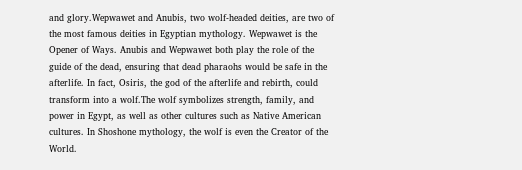and glory.Wepwawet and Anubis, two wolf-headed deities, are two of the most famous deities in Egyptian mythology. Wepwawet is the Opener of Ways. Anubis and Wepwawet both play the role of the guide of the dead, ensuring that dead pharaohs would be safe in the afterlife. In fact, Osiris, the god of the afterlife and rebirth, could transform into a wolf.The wolf symbolizes strength, family, and power in Egypt, as well as other cultures such as Native American cultures. In Shoshone mythology, the wolf is even the Creator of the World.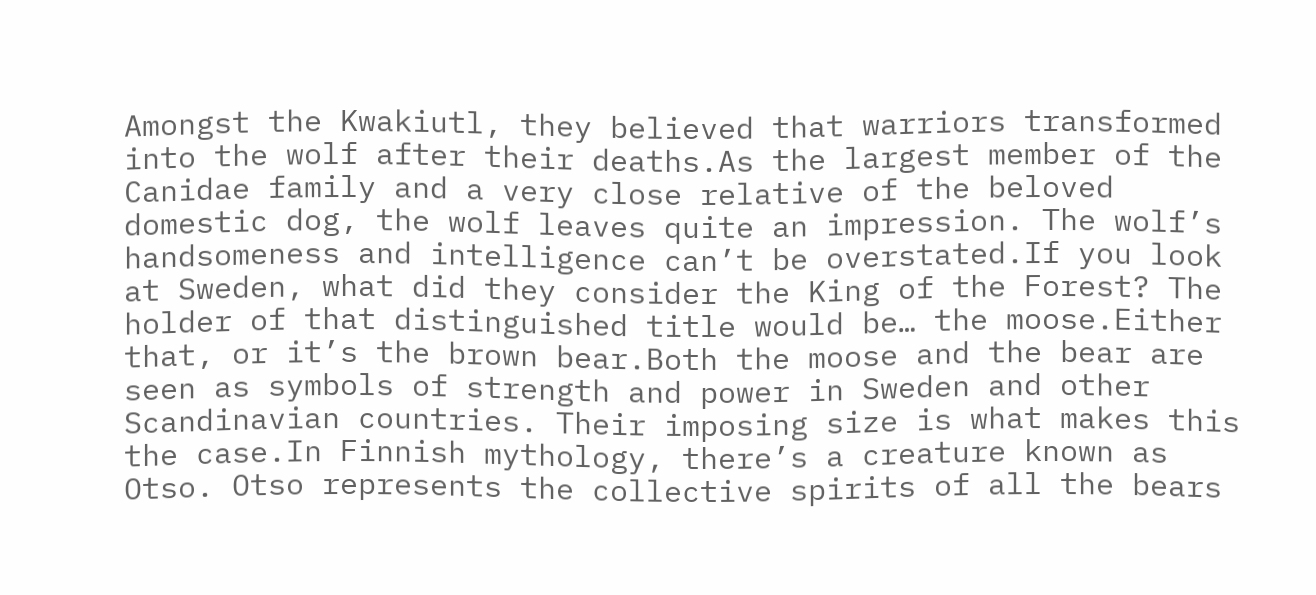Amongst the Kwakiutl, they believed that warriors transformed into the wolf after their deaths.As the largest member of the Canidae family and a very close relative of the beloved domestic dog, the wolf leaves quite an impression. The wolf’s handsomeness and intelligence can’t be overstated.If you look at Sweden, what did they consider the King of the Forest? The holder of that distinguished title would be… the moose.Either that, or it’s the brown bear.Both the moose and the bear are seen as symbols of strength and power in Sweden and other Scandinavian countries. Their imposing size is what makes this the case.In Finnish mythology, there’s a creature known as Otso. Otso represents the collective spirits of all the bears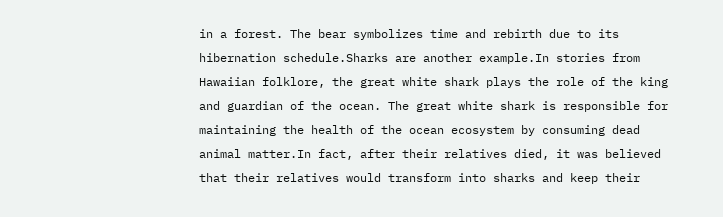in a forest. The bear symbolizes time and rebirth due to its hibernation schedule.Sharks are another example.In stories from Hawaiian folklore, the great white shark plays the role of the king and guardian of the ocean. The great white shark is responsible for maintaining the health of the ocean ecosystem by consuming dead animal matter.In fact, after their relatives died, it was believed that their relatives would transform into sharks and keep their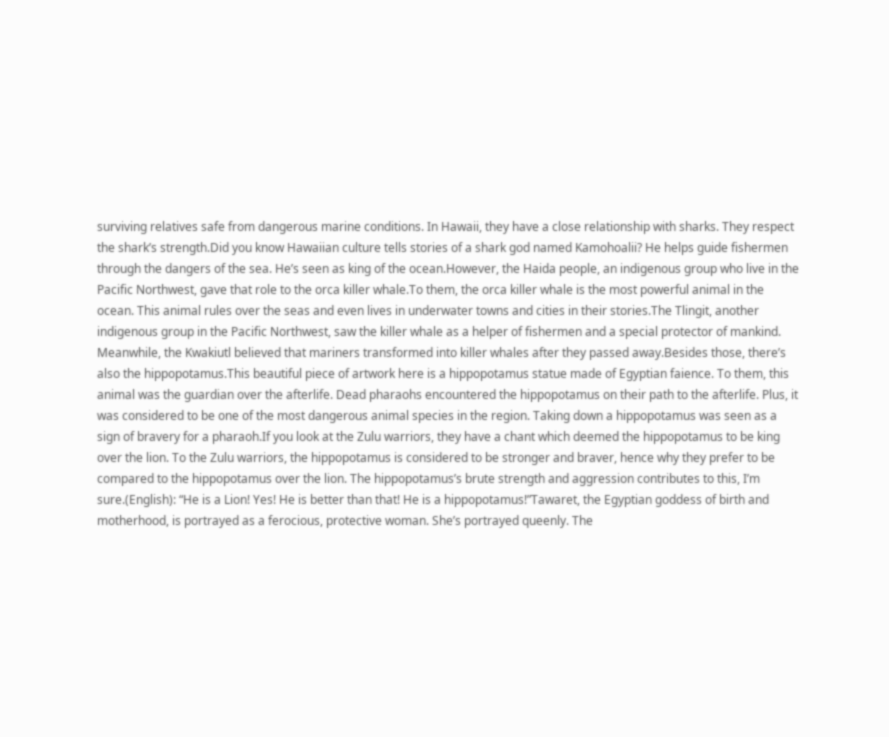surviving relatives safe from dangerous marine conditions. In Hawaii, they have a close relationship with sharks. They respect the shark’s strength.Did you know Hawaiian culture tells stories of a shark god named Kamohoalii? He helps guide fishermen through the dangers of the sea. He’s seen as king of the ocean.However, the Haida people, an indigenous group who live in the Pacific Northwest, gave that role to the orca killer whale.To them, the orca killer whale is the most powerful animal in the ocean. This animal rules over the seas and even lives in underwater towns and cities in their stories.The Tlingit, another indigenous group in the Pacific Northwest, saw the killer whale as a helper of fishermen and a special protector of mankind. Meanwhile, the Kwakiutl believed that mariners transformed into killer whales after they passed away.Besides those, there’s also the hippopotamus.This beautiful piece of artwork here is a hippopotamus statue made of Egyptian faience. To them, this animal was the guardian over the afterlife. Dead pharaohs encountered the hippopotamus on their path to the afterlife. Plus, it was considered to be one of the most dangerous animal species in the region. Taking down a hippopotamus was seen as a sign of bravery for a pharaoh.If you look at the Zulu warriors, they have a chant which deemed the hippopotamus to be king over the lion. To the Zulu warriors, the hippopotamus is considered to be stronger and braver, hence why they prefer to be compared to the hippopotamus over the lion. The hippopotamus’s brute strength and aggression contributes to this, I’m sure.(English): “He is a Lion! Yes! He is better than that! He is a hippopotamus!”Tawaret, the Egyptian goddess of birth and motherhood, is portrayed as a ferocious, protective woman. She’s portrayed queenly. The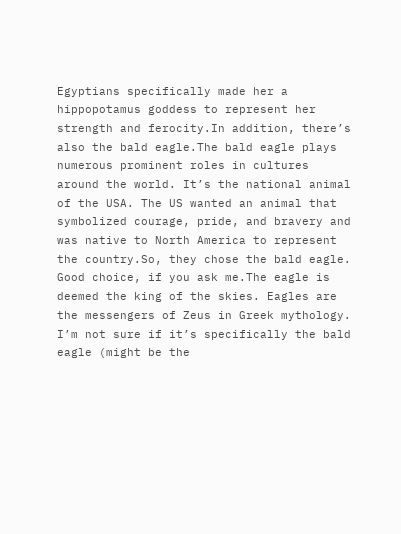Egyptians specifically made her a hippopotamus goddess to represent her strength and ferocity.In addition, there’s also the bald eagle.The bald eagle plays numerous prominent roles in cultures around the world. It’s the national animal of the USA. The US wanted an animal that symbolized courage, pride, and bravery and was native to North America to represent the country.So, they chose the bald eagle. Good choice, if you ask me.The eagle is deemed the king of the skies. Eagles are the messengers of Zeus in Greek mythology. I’m not sure if it’s specifically the bald eagle (might be the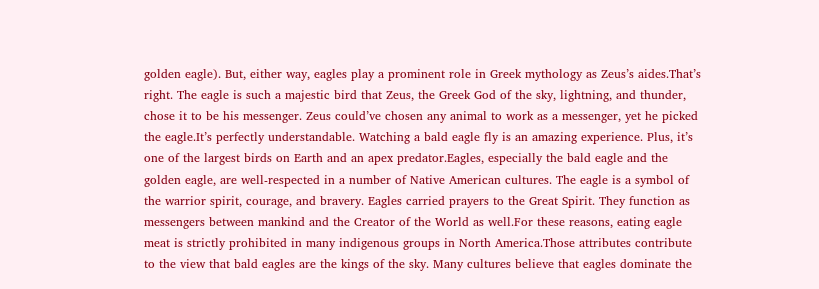golden eagle). But, either way, eagles play a prominent role in Greek mythology as Zeus’s aides.That’s right. The eagle is such a majestic bird that Zeus, the Greek God of the sky, lightning, and thunder, chose it to be his messenger. Zeus could’ve chosen any animal to work as a messenger, yet he picked the eagle.It’s perfectly understandable. Watching a bald eagle fly is an amazing experience. Plus, it’s one of the largest birds on Earth and an apex predator.Eagles, especially the bald eagle and the golden eagle, are well-respected in a number of Native American cultures. The eagle is a symbol of the warrior spirit, courage, and bravery. Eagles carried prayers to the Great Spirit. They function as messengers between mankind and the Creator of the World as well.For these reasons, eating eagle meat is strictly prohibited in many indigenous groups in North America.Those attributes contribute to the view that bald eagles are the kings of the sky. Many cultures believe that eagles dominate the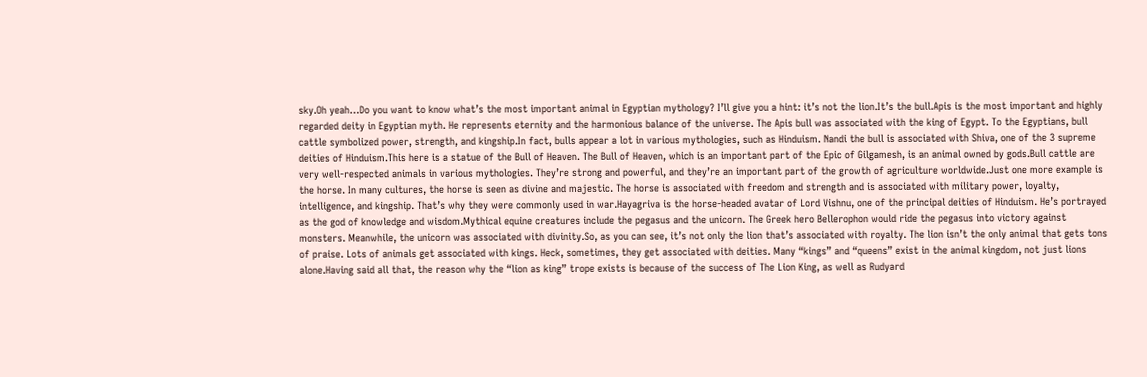sky.Oh yeah…Do you want to know what’s the most important animal in Egyptian mythology? I’ll give you a hint: it’s not the lion.It’s the bull.Apis is the most important and highly regarded deity in Egyptian myth. He represents eternity and the harmonious balance of the universe. The Apis bull was associated with the king of Egypt. To the Egyptians, bull cattle symbolized power, strength, and kingship.In fact, bulls appear a lot in various mythologies, such as Hinduism. Nandi the bull is associated with Shiva, one of the 3 supreme deities of Hinduism.This here is a statue of the Bull of Heaven. The Bull of Heaven, which is an important part of the Epic of Gilgamesh, is an animal owned by gods.Bull cattle are very well-respected animals in various mythologies. They’re strong and powerful, and they’re an important part of the growth of agriculture worldwide.Just one more example is the horse. In many cultures, the horse is seen as divine and majestic. The horse is associated with freedom and strength and is associated with military power, loyalty, intelligence, and kingship. That’s why they were commonly used in war.Hayagriva is the horse-headed avatar of Lord Vishnu, one of the principal deities of Hinduism. He’s portrayed as the god of knowledge and wisdom.Mythical equine creatures include the pegasus and the unicorn. The Greek hero Bellerophon would ride the pegasus into victory against monsters. Meanwhile, the unicorn was associated with divinity.So, as you can see, it’s not only the lion that’s associated with royalty. The lion isn’t the only animal that gets tons of praise. Lots of animals get associated with kings. Heck, sometimes, they get associated with deities. Many “kings” and “queens” exist in the animal kingdom, not just lions alone.Having said all that, the reason why the “lion as king” trope exists is because of the success of The Lion King, as well as Rudyard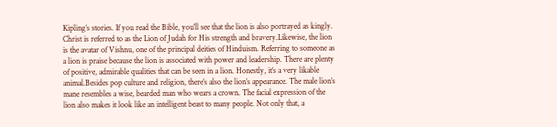Kipling’s stories. If you read the Bible, you’ll see that the lion is also portrayed as kingly. Christ is referred to as the Lion of Judah for His strength and bravery.Likewise, the lion is the avatar of Vishnu, one of the principal deities of Hinduism. Referring to someone as a lion is praise because the lion is associated with power and leadership. There are plenty of positive, admirable qualities that can be seen in a lion. Honestly, it’s a very likable animal.Besides pop culture and religion, there’s also the lion’s appearance. The male lion’s mane resembles a wise, bearded man who wears a crown. The facial expression of the lion also makes it look like an intelligent beast to many people. Not only that, a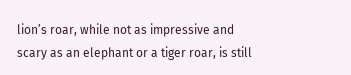lion’s roar, while not as impressive and scary as an elephant or a tiger roar, is still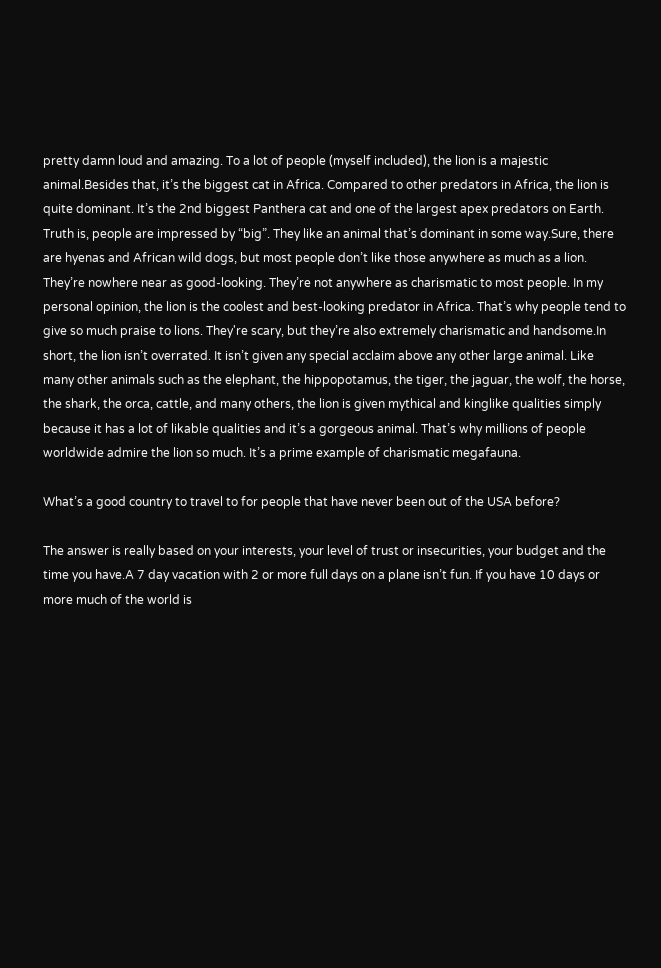pretty damn loud and amazing. To a lot of people (myself included), the lion is a majestic animal.Besides that, it’s the biggest cat in Africa. Compared to other predators in Africa, the lion is quite dominant. It’s the 2nd biggest Panthera cat and one of the largest apex predators on Earth. Truth is, people are impressed by “big”. They like an animal that’s dominant in some way.Sure, there are hyenas and African wild dogs, but most people don’t like those anywhere as much as a lion. They’re nowhere near as good-looking. They’re not anywhere as charismatic to most people. In my personal opinion, the lion is the coolest and best-looking predator in Africa. That’s why people tend to give so much praise to lions. They're scary, but they’re also extremely charismatic and handsome.In short, the lion isn’t overrated. It isn’t given any special acclaim above any other large animal. Like many other animals such as the elephant, the hippopotamus, the tiger, the jaguar, the wolf, the horse, the shark, the orca, cattle, and many others, the lion is given mythical and kinglike qualities simply because it has a lot of likable qualities and it’s a gorgeous animal. That’s why millions of people worldwide admire the lion so much. It’s a prime example of charismatic megafauna.

What’s a good country to travel to for people that have never been out of the USA before?

The answer is really based on your interests, your level of trust or insecurities, your budget and the time you have.A 7 day vacation with 2 or more full days on a plane isn’t fun. If you have 10 days or more much of the world is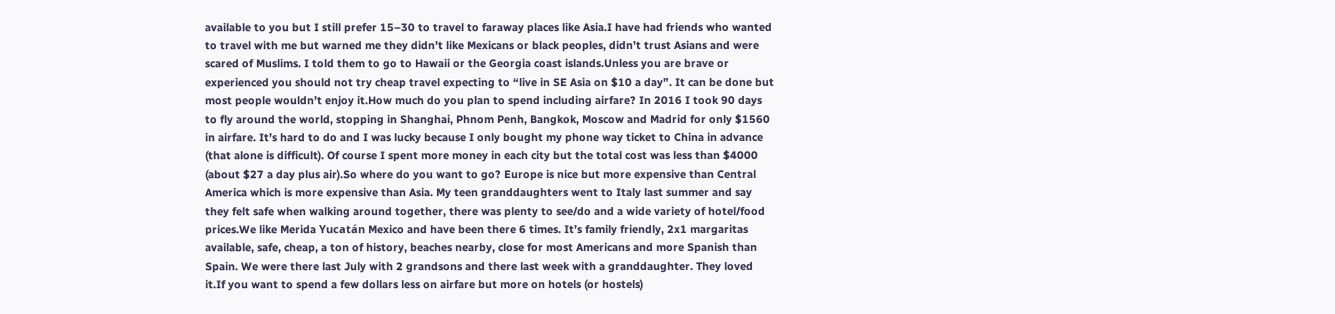available to you but I still prefer 15–30 to travel to faraway places like Asia.I have had friends who wanted to travel with me but warned me they didn’t like Mexicans or black peoples, didn’t trust Asians and were scared of Muslims. I told them to go to Hawaii or the Georgia coast islands.Unless you are brave or experienced you should not try cheap travel expecting to “live in SE Asia on $10 a day”. It can be done but most people wouldn’t enjoy it.How much do you plan to spend including airfare? In 2016 I took 90 days to fly around the world, stopping in Shanghai, Phnom Penh, Bangkok, Moscow and Madrid for only $1560 in airfare. It’s hard to do and I was lucky because I only bought my phone way ticket to China in advance (that alone is difficult). Of course I spent more money in each city but the total cost was less than $4000 (about $27 a day plus air).So where do you want to go? Europe is nice but more expensive than Central America which is more expensive than Asia. My teen granddaughters went to Italy last summer and say they felt safe when walking around together, there was plenty to see/do and a wide variety of hotel/food prices.We like Merida Yucatán Mexico and have been there 6 times. It’s family friendly, 2x1 margaritas available, safe, cheap, a ton of history, beaches nearby, close for most Americans and more Spanish than Spain. We were there last July with 2 grandsons and there last week with a granddaughter. They loved it.If you want to spend a few dollars less on airfare but more on hotels (or hostels)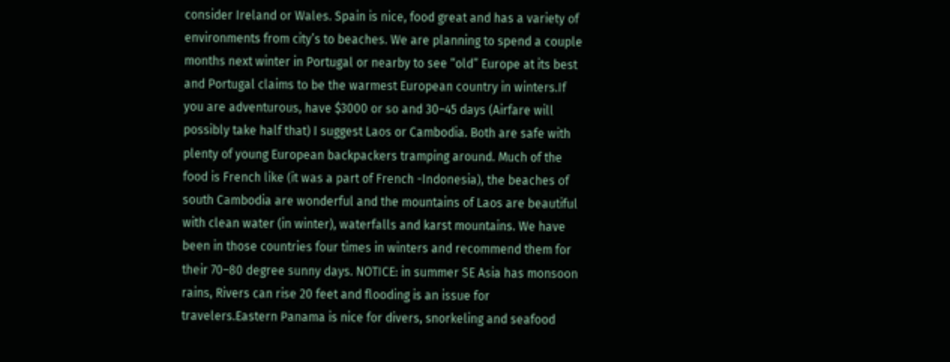consider Ireland or Wales. Spain is nice, food great and has a variety of environments from city’s to beaches. We are planning to spend a couple months next winter in Portugal or nearby to see “old” Europe at its best and Portugal claims to be the warmest European country in winters.If you are adventurous, have $3000 or so and 30–45 days (Airfare will possibly take half that) I suggest Laos or Cambodia. Both are safe with plenty of young European backpackers tramping around. Much of the food is French like (it was a part of French -Indonesia), the beaches of south Cambodia are wonderful and the mountains of Laos are beautiful with clean water (in winter), waterfalls and karst mountains. We have been in those countries four times in winters and recommend them for their 70–80 degree sunny days. NOTICE: in summer SE Asia has monsoon rains, Rivers can rise 20 feet and flooding is an issue for travelers.Eastern Panama is nice for divers, snorkeling and seafood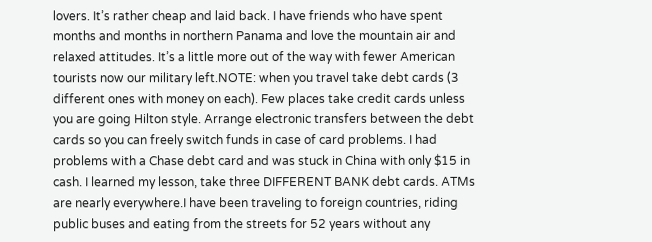lovers. It’s rather cheap and laid back. I have friends who have spent months and months in northern Panama and love the mountain air and relaxed attitudes. It’s a little more out of the way with fewer American tourists now our military left.NOTE: when you travel take debt cards (3 different ones with money on each). Few places take credit cards unless you are going Hilton style. Arrange electronic transfers between the debt cards so you can freely switch funds in case of card problems. I had problems with a Chase debt card and was stuck in China with only $15 in cash. I learned my lesson, take three DIFFERENT BANK debt cards. ATMs are nearly everywhere.I have been traveling to foreign countries, riding public buses and eating from the streets for 52 years without any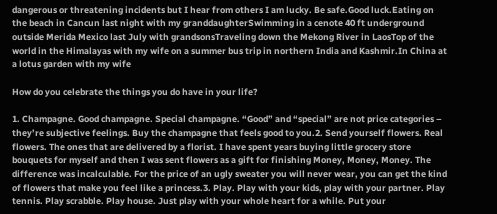dangerous or threatening incidents but I hear from others I am lucky. Be safe.Good luck.Eating on the beach in Cancun last night with my granddaughterSwimming in a cenote 40 ft underground outside Merida Mexico last July with grandsonsTraveling down the Mekong River in LaosTop of the world in the Himalayas with my wife on a summer bus trip in northern India and Kashmir.In China at a lotus garden with my wife

How do you celebrate the things you do have in your life?

1. Champagne. Good champagne. Special champagne. “Good” and “special” are not price categories – they’re subjective feelings. Buy the champagne that feels good to you.2. Send yourself flowers. Real flowers. The ones that are delivered by a florist. I have spent years buying little grocery store bouquets for myself and then I was sent flowers as a gift for finishing Money, Money, Money. The difference was incalculable. For the price of an ugly sweater you will never wear, you can get the kind of flowers that make you feel like a princess.3. Play. Play with your kids, play with your partner. Play tennis. Play scrabble. Play house. Just play with your whole heart for a while. Put your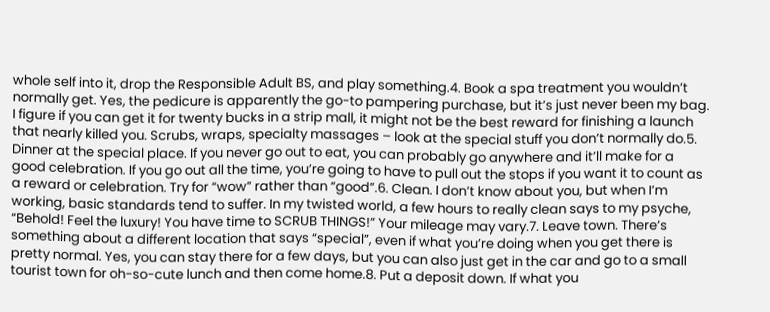whole self into it, drop the Responsible Adult BS, and play something.4. Book a spa treatment you wouldn’t normally get. Yes, the pedicure is apparently the go-to pampering purchase, but it’s just never been my bag. I figure if you can get it for twenty bucks in a strip mall, it might not be the best reward for finishing a launch that nearly killed you. Scrubs, wraps, specialty massages – look at the special stuff you don’t normally do.5. Dinner at the special place. If you never go out to eat, you can probably go anywhere and it’ll make for a good celebration. If you go out all the time, you’re going to have to pull out the stops if you want it to count as a reward or celebration. Try for “wow” rather than “good”.6. Clean. I don’t know about you, but when I’m working, basic standards tend to suffer. In my twisted world, a few hours to really clean says to my psyche, “Behold! Feel the luxury! You have time to SCRUB THINGS!” Your mileage may vary.7. Leave town. There’s something about a different location that says “special”, even if what you’re doing when you get there is pretty normal. Yes, you can stay there for a few days, but you can also just get in the car and go to a small tourist town for oh-so-cute lunch and then come home.8. Put a deposit down. If what you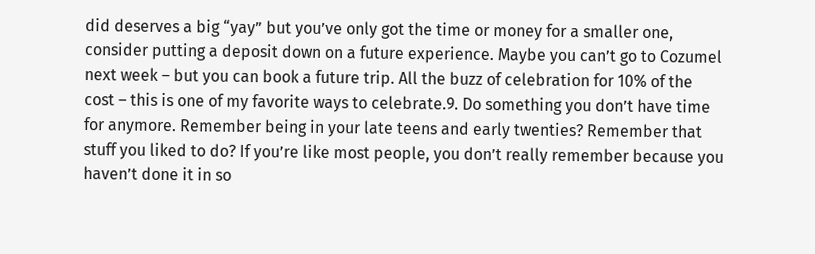did deserves a big “yay” but you’ve only got the time or money for a smaller one, consider putting a deposit down on a future experience. Maybe you can’t go to Cozumel next week – but you can book a future trip. All the buzz of celebration for 10% of the cost – this is one of my favorite ways to celebrate.9. Do something you don’t have time for anymore. Remember being in your late teens and early twenties? Remember that stuff you liked to do? If you’re like most people, you don’t really remember because you haven’t done it in so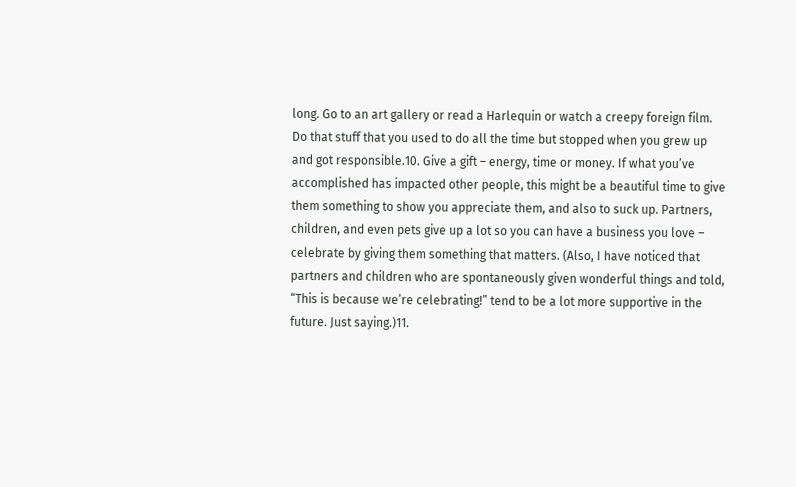long. Go to an art gallery or read a Harlequin or watch a creepy foreign film. Do that stuff that you used to do all the time but stopped when you grew up and got responsible.10. Give a gift – energy, time or money. If what you’ve accomplished has impacted other people, this might be a beautiful time to give them something to show you appreciate them, and also to suck up. Partners, children, and even pets give up a lot so you can have a business you love – celebrate by giving them something that matters. (Also, I have noticed that partners and children who are spontaneously given wonderful things and told, “This is because we’re celebrating!” tend to be a lot more supportive in the future. Just saying.)11.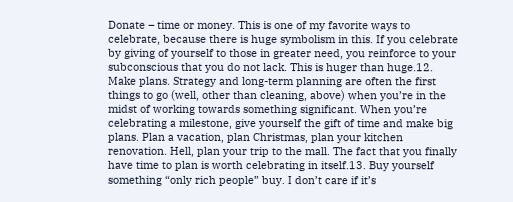Donate – time or money. This is one of my favorite ways to celebrate, because there is huge symbolism in this. If you celebrate by giving of yourself to those in greater need, you reinforce to your subconscious that you do not lack. This is huger than huge.12. Make plans. Strategy and long-term planning are often the first things to go (well, other than cleaning, above) when you’re in the midst of working towards something significant. When you’re celebrating a milestone, give yourself the gift of time and make big plans. Plan a vacation, plan Christmas, plan your kitchen renovation. Hell, plan your trip to the mall. The fact that you finally have time to plan is worth celebrating in itself.13. Buy yourself something “only rich people” buy. I don’t care if it’s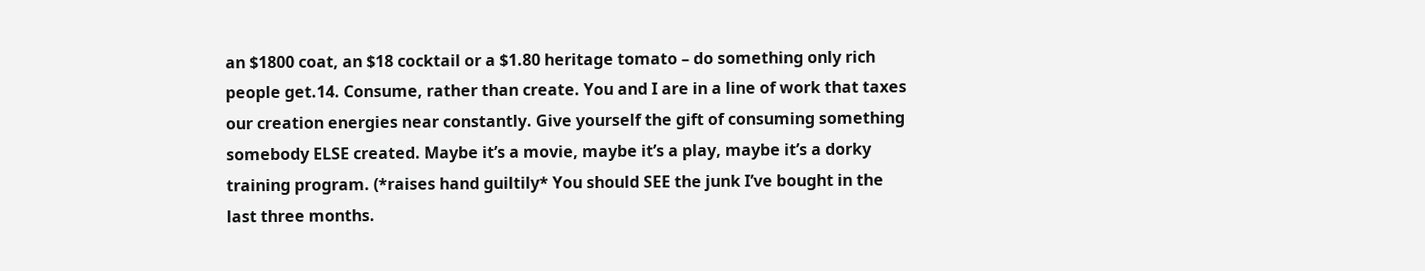an $1800 coat, an $18 cocktail or a $1.80 heritage tomato – do something only rich people get.14. Consume, rather than create. You and I are in a line of work that taxes our creation energies near constantly. Give yourself the gift of consuming something somebody ELSE created. Maybe it’s a movie, maybe it’s a play, maybe it’s a dorky training program. (*raises hand guiltily* You should SEE the junk I’ve bought in the last three months.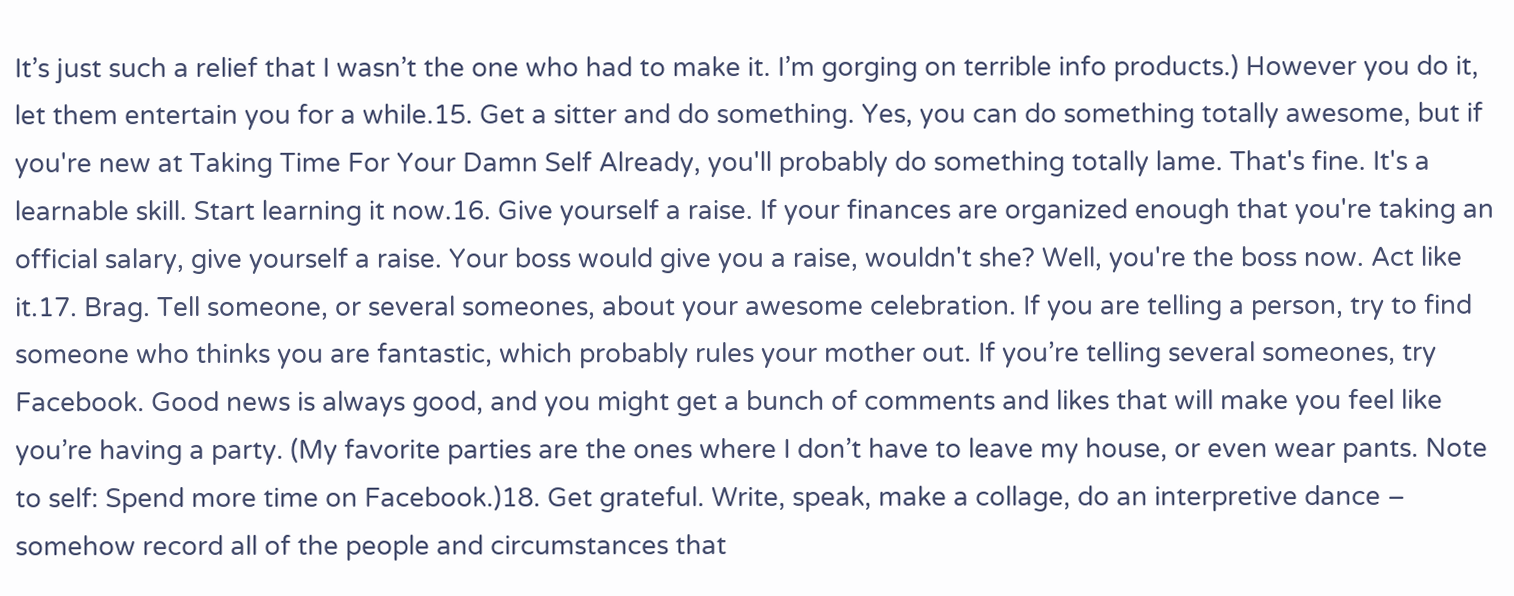It’s just such a relief that I wasn’t the one who had to make it. I’m gorging on terrible info products.) However you do it, let them entertain you for a while.15. Get a sitter and do something. Yes, you can do something totally awesome, but if you're new at Taking Time For Your Damn Self Already, you'll probably do something totally lame. That's fine. It's a learnable skill. Start learning it now.16. Give yourself a raise. If your finances are organized enough that you're taking an official salary, give yourself a raise. Your boss would give you a raise, wouldn't she? Well, you're the boss now. Act like it.17. Brag. Tell someone, or several someones, about your awesome celebration. If you are telling a person, try to find someone who thinks you are fantastic, which probably rules your mother out. If you’re telling several someones, try Facebook. Good news is always good, and you might get a bunch of comments and likes that will make you feel like you’re having a party. (My favorite parties are the ones where I don’t have to leave my house, or even wear pants. Note to self: Spend more time on Facebook.)18. Get grateful. Write, speak, make a collage, do an interpretive dance – somehow record all of the people and circumstances that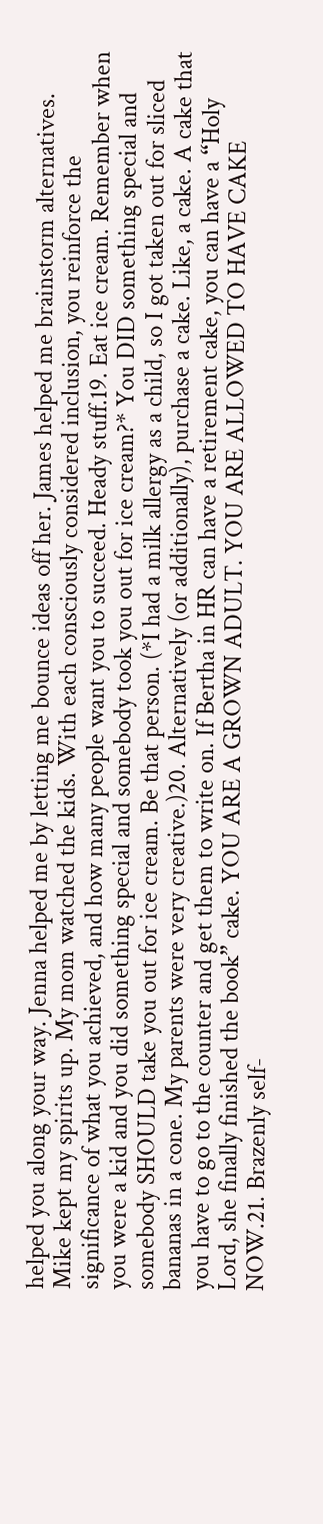helped you along your way. Jenna helped me by letting me bounce ideas off her. James helped me brainstorm alternatives. Mike kept my spirits up. My mom watched the kids. With each consciously considered inclusion, you reinforce the significance of what you achieved, and how many people want you to succeed. Heady stuff.19. Eat ice cream. Remember when you were a kid and you did something special and somebody took you out for ice cream?* You DID something special and somebody SHOULD take you out for ice cream. Be that person. (*I had a milk allergy as a child, so I got taken out for sliced bananas in a cone. My parents were very creative.)20. Alternatively (or additionally), purchase a cake. Like, a cake. A cake that you have to go to the counter and get them to write on. If Bertha in HR can have a retirement cake, you can have a “Holy Lord, she finally finished the book” cake. YOU ARE A GROWN ADULT. YOU ARE ALLOWED TO HAVE CAKE NOW.21. Brazenly self-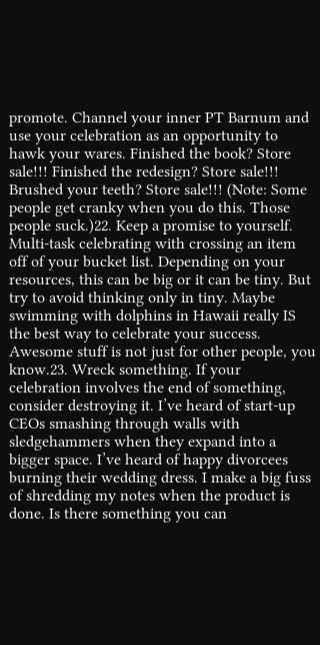promote. Channel your inner PT Barnum and use your celebration as an opportunity to hawk your wares. Finished the book? Store sale!!! Finished the redesign? Store sale!!! Brushed your teeth? Store sale!!! (Note: Some people get cranky when you do this. Those people suck.)22. Keep a promise to yourself. Multi-task celebrating with crossing an item off of your bucket list. Depending on your resources, this can be big or it can be tiny. But try to avoid thinking only in tiny. Maybe swimming with dolphins in Hawaii really IS the best way to celebrate your success. Awesome stuff is not just for other people, you know.23. Wreck something. If your celebration involves the end of something, consider destroying it. I’ve heard of start-up CEOs smashing through walls with sledgehammers when they expand into a bigger space. I’ve heard of happy divorcees burning their wedding dress. I make a big fuss of shredding my notes when the product is done. Is there something you can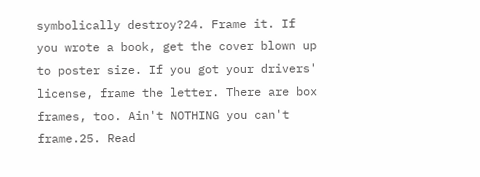symbolically destroy?24. Frame it. If you wrote a book, get the cover blown up to poster size. If you got your drivers' license, frame the letter. There are box frames, too. Ain't NOTHING you can't frame.25. Read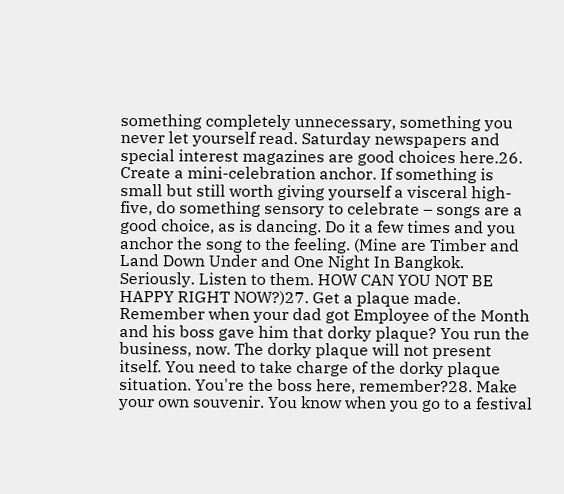something completely unnecessary, something you never let yourself read. Saturday newspapers and special interest magazines are good choices here.26. Create a mini-celebration anchor. If something is small but still worth giving yourself a visceral high-five, do something sensory to celebrate – songs are a good choice, as is dancing. Do it a few times and you anchor the song to the feeling. (Mine are Timber and Land Down Under and One Night In Bangkok. Seriously. Listen to them. HOW CAN YOU NOT BE HAPPY RIGHT NOW?)27. Get a plaque made. Remember when your dad got Employee of the Month and his boss gave him that dorky plaque? You run the business, now. The dorky plaque will not present itself. You need to take charge of the dorky plaque situation. You're the boss here, remember?28. Make your own souvenir. You know when you go to a festival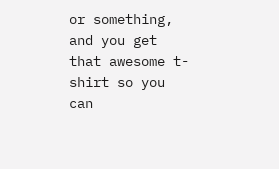or something, and you get that awesome t-shirt so you can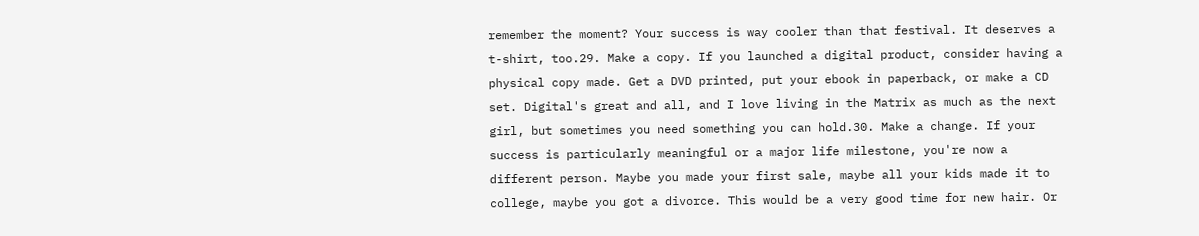remember the moment? Your success is way cooler than that festival. It deserves a t-shirt, too.29. Make a copy. If you launched a digital product, consider having a physical copy made. Get a DVD printed, put your ebook in paperback, or make a CD set. Digital's great and all, and I love living in the Matrix as much as the next girl, but sometimes you need something you can hold.30. Make a change. If your success is particularly meaningful or a major life milestone, you're now a different person. Maybe you made your first sale, maybe all your kids made it to college, maybe you got a divorce. This would be a very good time for new hair. Or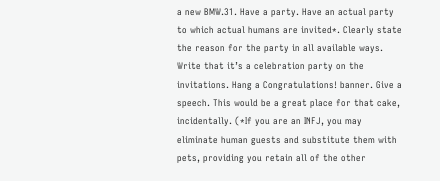a new BMW.31. Have a party. Have an actual party to which actual humans are invited*. Clearly state the reason for the party in all available ways. Write that it’s a celebration party on the invitations. Hang a Congratulations! banner. Give a speech. This would be a great place for that cake, incidentally. (*If you are an INFJ, you may eliminate human guests and substitute them with pets, providing you retain all of the other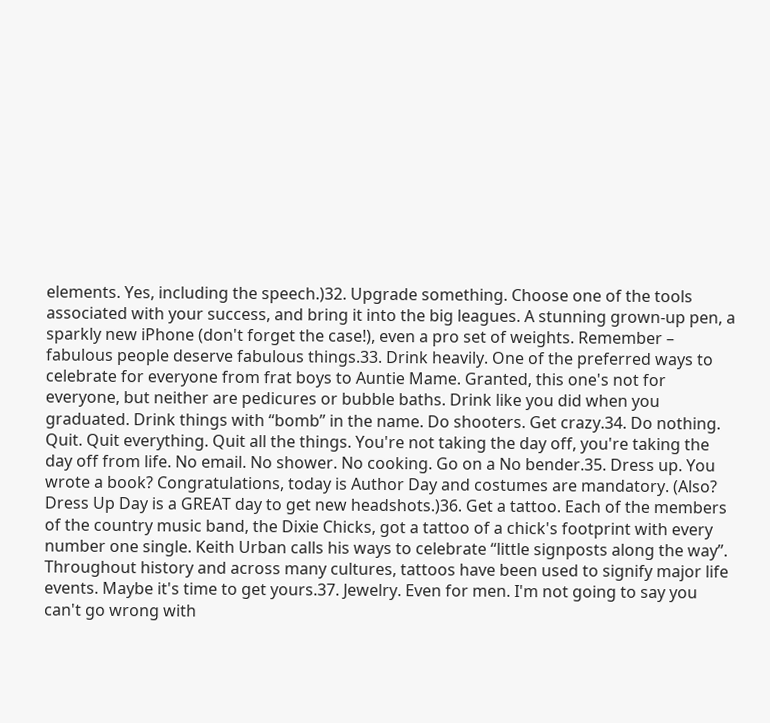elements. Yes, including the speech.)32. Upgrade something. Choose one of the tools associated with your success, and bring it into the big leagues. A stunning grown-up pen, a sparkly new iPhone (don't forget the case!), even a pro set of weights. Remember – fabulous people deserve fabulous things.33. Drink heavily. One of the preferred ways to celebrate for everyone from frat boys to Auntie Mame. Granted, this one's not for everyone, but neither are pedicures or bubble baths. Drink like you did when you graduated. Drink things with “bomb” in the name. Do shooters. Get crazy.34. Do nothing. Quit. Quit everything. Quit all the things. You're not taking the day off, you're taking the day off from life. No email. No shower. No cooking. Go on a No bender.35. Dress up. You wrote a book? Congratulations, today is Author Day and costumes are mandatory. (Also? Dress Up Day is a GREAT day to get new headshots.)36. Get a tattoo. Each of the members of the country music band, the Dixie Chicks, got a tattoo of a chick's footprint with every number one single. Keith Urban calls his ways to celebrate “little signposts along the way”. Throughout history and across many cultures, tattoos have been used to signify major life events. Maybe it's time to get yours.37. Jewelry. Even for men. I'm not going to say you can't go wrong with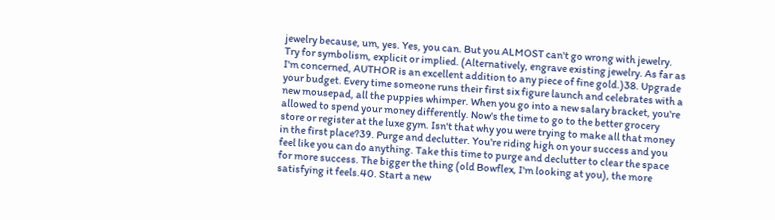jewelry because, um, yes. Yes, you can. But you ALMOST can't go wrong with jewelry. Try for symbolism, explicit or implied. (Alternatively, engrave existing jewelry. As far as I'm concerned, AUTHOR is an excellent addition to any piece of fine gold.)38. Upgrade your budget. Every time someone runs their first six figure launch and celebrates with a new mousepad, all the puppies whimper. When you go into a new salary bracket, you're allowed to spend your money differently. Now's the time to go to the better grocery store or register at the luxe gym. Isn't that why you were trying to make all that money in the first place?39. Purge and declutter. You're riding high on your success and you feel like you can do anything. Take this time to purge and declutter to clear the space for more success. The bigger the thing (old Bowflex, I'm looking at you), the more satisfying it feels.40. Start a new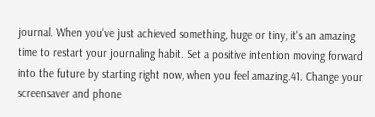journal. When you've just achieved something, huge or tiny, it's an amazing time to restart your journaling habit. Set a positive intention moving forward into the future by starting right now, when you feel amazing.41. Change your screensaver and phone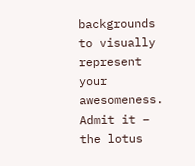backgrounds to visually represent your awesomeness. Admit it – the lotus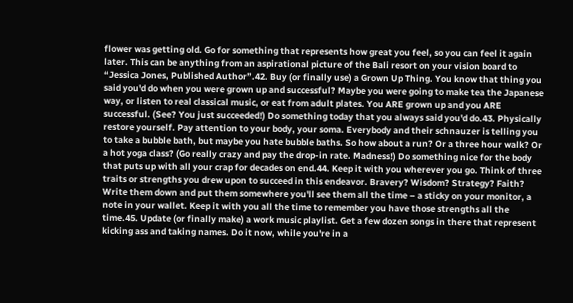flower was getting old. Go for something that represents how great you feel, so you can feel it again later. This can be anything from an aspirational picture of the Bali resort on your vision board to “Jessica Jones, Published Author”.42. Buy (or finally use) a Grown Up Thing. You know that thing you said you'd do when you were grown up and successful? Maybe you were going to make tea the Japanese way, or listen to real classical music, or eat from adult plates. You ARE grown up and you ARE successful. (See? You just succeeded!) Do something today that you always said you'd do.43. Physically restore yourself. Pay attention to your body, your soma. Everybody and their schnauzer is telling you to take a bubble bath, but maybe you hate bubble baths. So how about a run? Or a three hour walk? Or a hot yoga class? (Go really crazy and pay the drop-in rate. Madness!) Do something nice for the body that puts up with all your crap for decades on end.44. Keep it with you wherever you go. Think of three traits or strengths you drew upon to succeed in this endeavor. Bravery? Wisdom? Strategy? Faith? Write them down and put them somewhere you'll see them all the time – a sticky on your monitor, a note in your wallet. Keep it with you all the time to remember you have those strengths all the time.45. Update (or finally make) a work music playlist. Get a few dozen songs in there that represent kicking ass and taking names. Do it now, while you're in a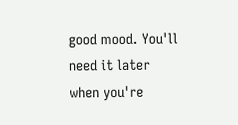good mood. You'll need it later when you're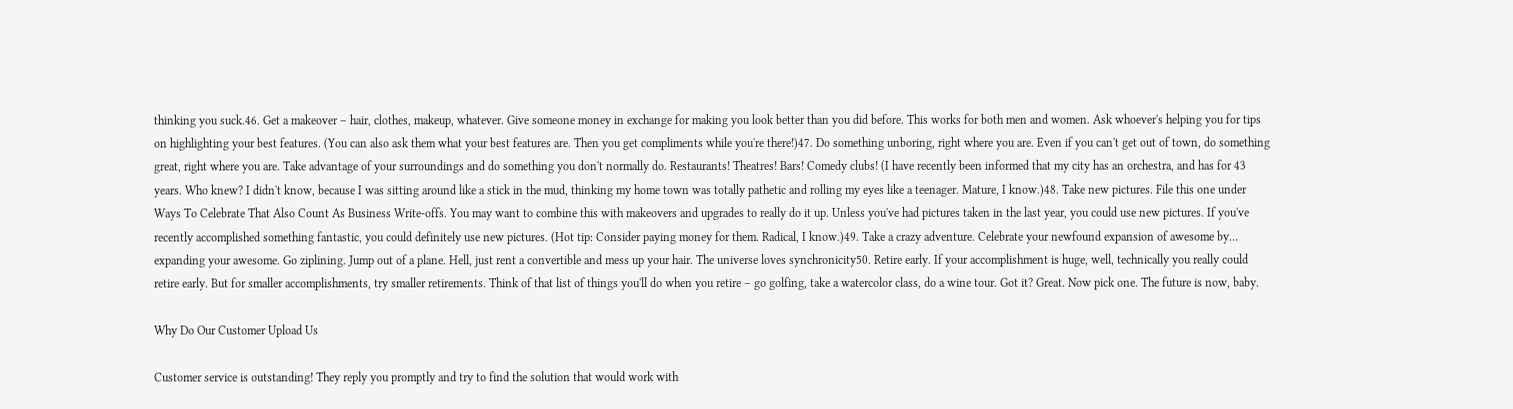thinking you suck.46. Get a makeover – hair, clothes, makeup, whatever. Give someone money in exchange for making you look better than you did before. This works for both men and women. Ask whoever's helping you for tips on highlighting your best features. (You can also ask them what your best features are. Then you get compliments while you're there!)47. Do something unboring, right where you are. Even if you can't get out of town, do something great, right where you are. Take advantage of your surroundings and do something you don't normally do. Restaurants! Theatres! Bars! Comedy clubs! (I have recently been informed that my city has an orchestra, and has for 43 years. Who knew? I didn't know, because I was sitting around like a stick in the mud, thinking my home town was totally pathetic and rolling my eyes like a teenager. Mature, I know.)48. Take new pictures. File this one under Ways To Celebrate That Also Count As Business Write-offs. You may want to combine this with makeovers and upgrades to really do it up. Unless you've had pictures taken in the last year, you could use new pictures. If you've recently accomplished something fantastic, you could definitely use new pictures. (Hot tip: Consider paying money for them. Radical, I know.)49. Take a crazy adventure. Celebrate your newfound expansion of awesome by… expanding your awesome. Go ziplining. Jump out of a plane. Hell, just rent a convertible and mess up your hair. The universe loves synchronicity50. Retire early. If your accomplishment is huge, well, technically you really could retire early. But for smaller accomplishments, try smaller retirements. Think of that list of things you'll do when you retire – go golfing, take a watercolor class, do a wine tour. Got it? Great. Now pick one. The future is now, baby.

Why Do Our Customer Upload Us

Customer service is outstanding! They reply you promptly and try to find the solution that would work with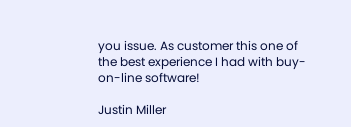you issue. As customer this one of the best experience I had with buy-on-line software!

Justin Miller